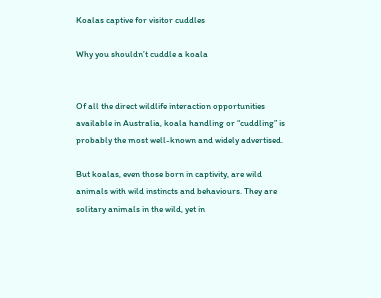Koalas captive for visitor cuddles

Why you shouldn’t cuddle a koala


Of all the direct wildlife interaction opportunities available in Australia, koala handling or “cuddling” is probably the most well-known and widely advertised.

But koalas, even those born in captivity, are wild animals with wild instincts and behaviours. They are solitary animals in the wild, yet in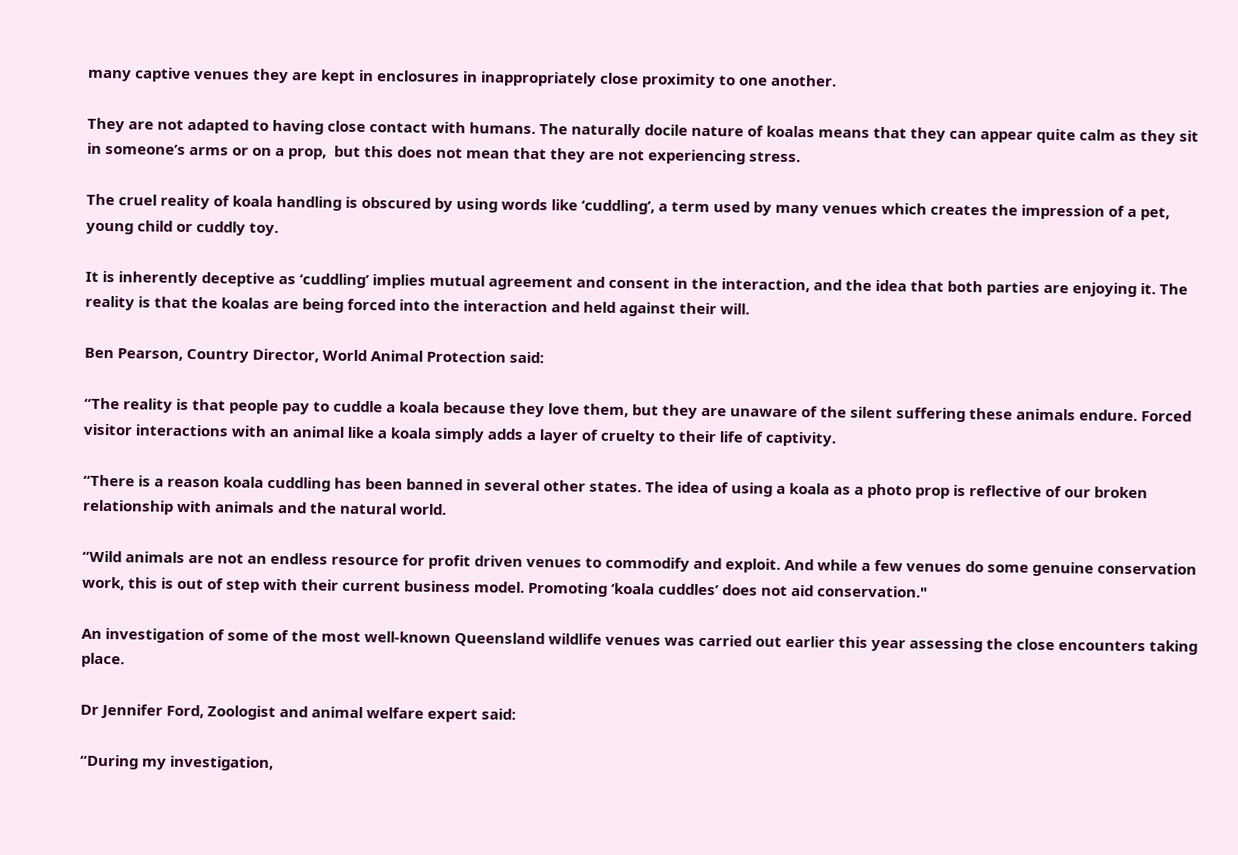many captive venues they are kept in enclosures in inappropriately close proximity to one another.

They are not adapted to having close contact with humans. The naturally docile nature of koalas means that they can appear quite calm as they sit in someone’s arms or on a prop,  but this does not mean that they are not experiencing stress.

The cruel reality of koala handling is obscured by using words like ‘cuddling’, a term used by many venues which creates the impression of a pet, young child or cuddly toy.

It is inherently deceptive as ‘cuddling’ implies mutual agreement and consent in the interaction, and the idea that both parties are enjoying it. The reality is that the koalas are being forced into the interaction and held against their will.

Ben Pearson, Country Director, World Animal Protection said:

“The reality is that people pay to cuddle a koala because they love them, but they are unaware of the silent suffering these animals endure. Forced visitor interactions with an animal like a koala simply adds a layer of cruelty to their life of captivity.

“There is a reason koala cuddling has been banned in several other states. The idea of using a koala as a photo prop is reflective of our broken relationship with animals and the natural world.

“Wild animals are not an endless resource for profit driven venues to commodify and exploit. And while a few venues do some genuine conservation work, this is out of step with their current business model. Promoting ‘koala cuddles’ does not aid conservation."

An investigation of some of the most well-known Queensland wildlife venues was carried out earlier this year assessing the close encounters taking place.

Dr Jennifer Ford, Zoologist and animal welfare expert said:

“During my investigation,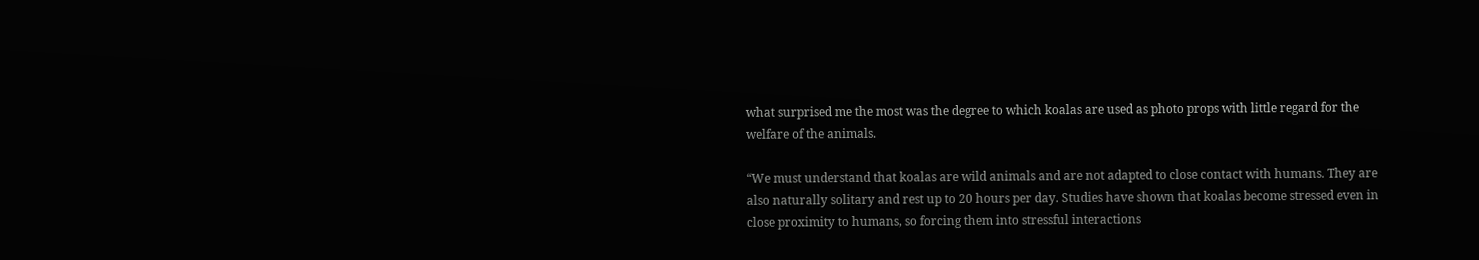what surprised me the most was the degree to which koalas are used as photo props with little regard for the welfare of the animals.

“We must understand that koalas are wild animals and are not adapted to close contact with humans. They are also naturally solitary and rest up to 20 hours per day. Studies have shown that koalas become stressed even in close proximity to humans, so forcing them into stressful interactions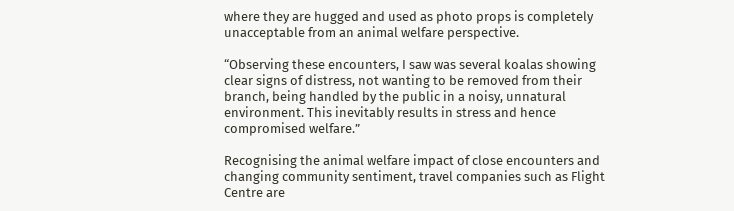where they are hugged and used as photo props is completely unacceptable from an animal welfare perspective.

“Observing these encounters, I saw was several koalas showing clear signs of distress, not wanting to be removed from their branch, being handled by the public in a noisy, unnatural environment. This inevitably results in stress and hence compromised welfare.”

Recognising the animal welfare impact of close encounters and changing community sentiment, travel companies such as Flight Centre are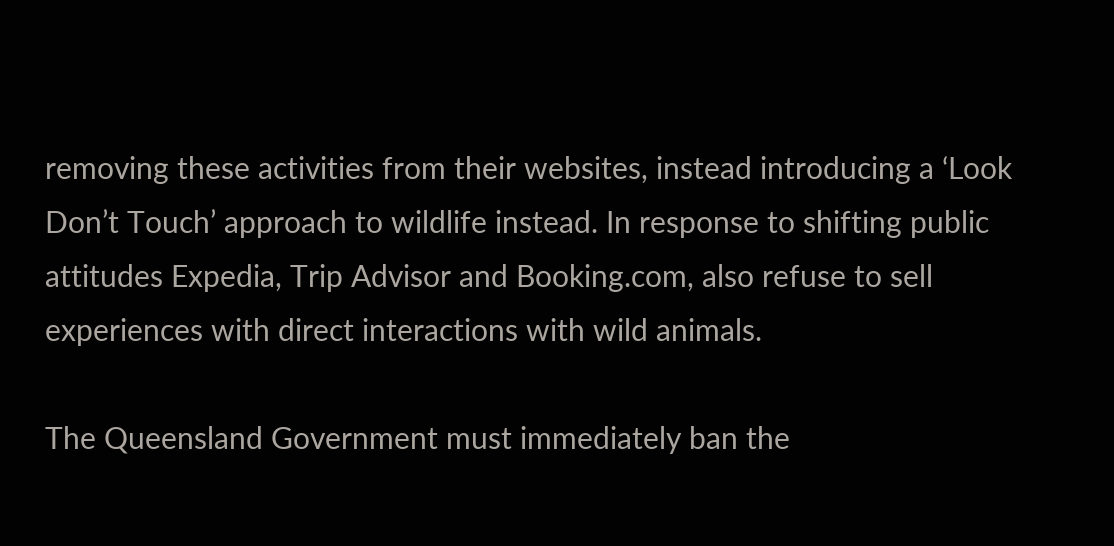removing these activities from their websites, instead introducing a ‘Look Don’t Touch’ approach to wildlife instead. In response to shifting public attitudes Expedia, Trip Advisor and Booking.com, also refuse to sell experiences with direct interactions with wild animals.

The Queensland Government must immediately ban the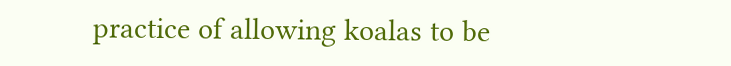practice of allowing koalas to be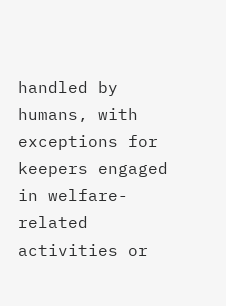handled by humans, with exceptions for keepers engaged in welfare-related activities or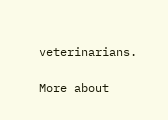veterinarians.

More about